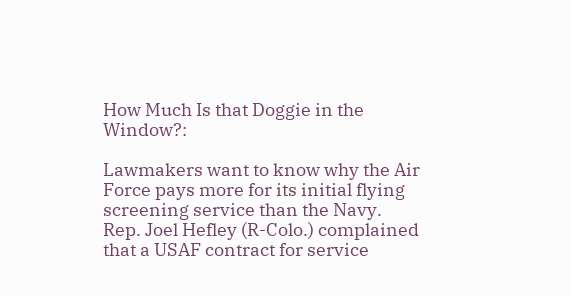How Much Is that Doggie in the Window?:

Lawmakers want to know why the Air Force pays more for its initial flying screening service than the Navy. Rep. Joel Hefley (R-Colo.) complained that a USAF contract for service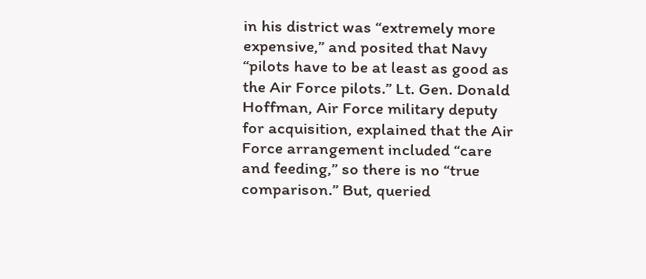in his district was “extremely more expensive,” and posited that Navy “pilots have to be at least as good as the Air Force pilots.” Lt. Gen. Donald Hoffman, Air Force military deputy for acquisition, explained that the Air Force arrangement included “care and feeding,” so there is no “true comparison.” But, queried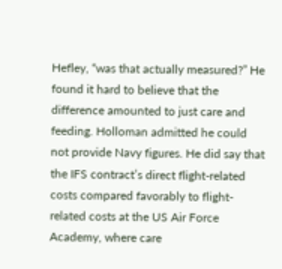Hefley, “was that actually measured?” He found it hard to believe that the difference amounted to just care and feeding. Holloman admitted he could not provide Navy figures. He did say that the IFS contract’s direct flight-related costs compared favorably to flight-related costs at the US Air Force Academy, where care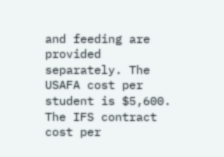and feeding are provided separately. The USAFA cost per student is $5,600. The IFS contract cost per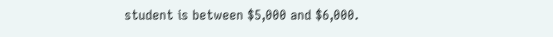student is between $5,000 and $6,000.